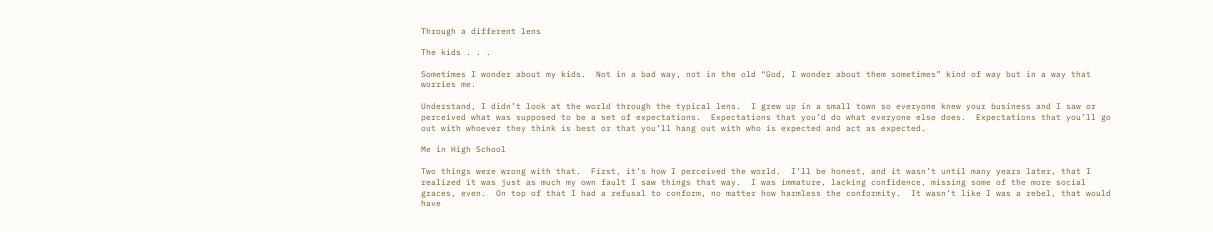Through a different lens

The kids . . .

Sometimes I wonder about my kids.  Not in a bad way, not in the old “God, I wonder about them sometimes” kind of way but in a way that worries me.

Understand, I didn’t look at the world through the typical lens.  I grew up in a small town so everyone knew your business and I saw or perceived what was supposed to be a set of expectations.  Expectations that you’d do what everyone else does.  Expectations that you’ll go out with whoever they think is best or that you’ll hang out with who is expected and act as expected.

Me in High School

Two things were wrong with that.  First, it’s how I perceived the world.  I’ll be honest, and it wasn’t until many years later, that I realized it was just as much my own fault I saw things that way.  I was immature, lacking confidence, missing some of the more social graces, even.  On top of that I had a refusal to conform, no matter how harmless the conformity.  It wasn’t like I was a rebel, that would have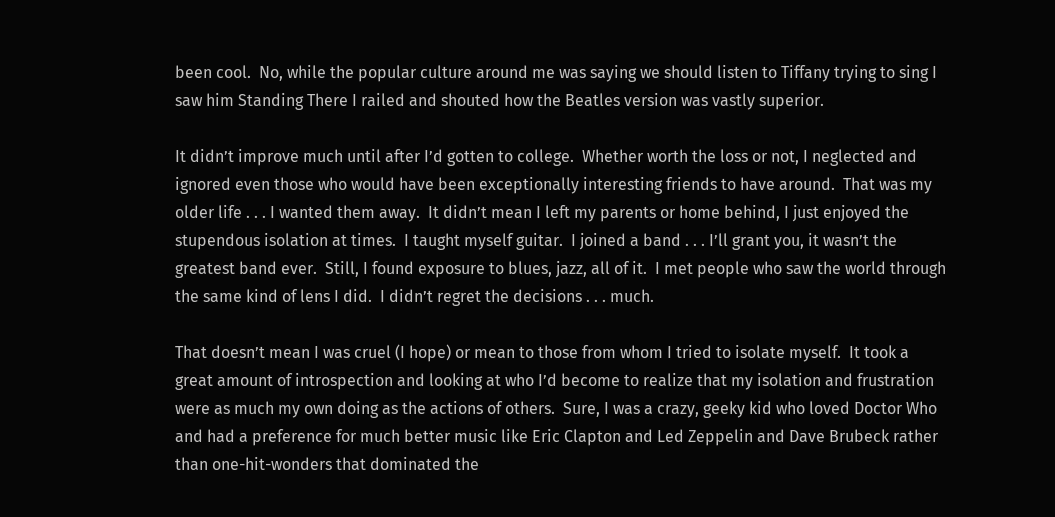been cool.  No, while the popular culture around me was saying we should listen to Tiffany trying to sing I saw him Standing There I railed and shouted how the Beatles version was vastly superior.

It didn’t improve much until after I’d gotten to college.  Whether worth the loss or not, I neglected and ignored even those who would have been exceptionally interesting friends to have around.  That was my older life . . . I wanted them away.  It didn’t mean I left my parents or home behind, I just enjoyed the stupendous isolation at times.  I taught myself guitar.  I joined a band . . . I’ll grant you, it wasn’t the greatest band ever.  Still, I found exposure to blues, jazz, all of it.  I met people who saw the world through the same kind of lens I did.  I didn’t regret the decisions . . . much.

That doesn’t mean I was cruel (I hope) or mean to those from whom I tried to isolate myself.  It took a great amount of introspection and looking at who I’d become to realize that my isolation and frustration were as much my own doing as the actions of others.  Sure, I was a crazy, geeky kid who loved Doctor Who and had a preference for much better music like Eric Clapton and Led Zeppelin and Dave Brubeck rather than one-hit-wonders that dominated the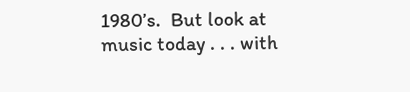1980’s.  But look at music today . . . with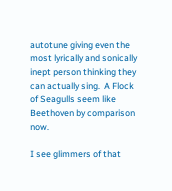autotune giving even the most lyrically and sonically inept person thinking they can actually sing.  A Flock of Seagulls seem like Beethoven by comparison now.

I see glimmers of that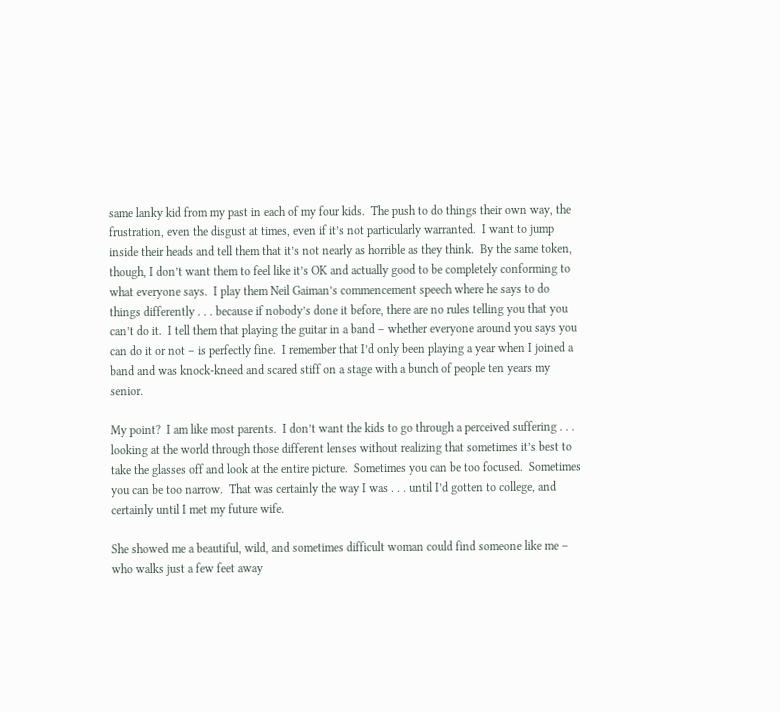same lanky kid from my past in each of my four kids.  The push to do things their own way, the frustration, even the disgust at times, even if it’s not particularly warranted.  I want to jump inside their heads and tell them that it’s not nearly as horrible as they think.  By the same token, though, I don’t want them to feel like it’s OK and actually good to be completely conforming to what everyone says.  I play them Neil Gaiman’s commencement speech where he says to do things differently . . . because if nobody’s done it before, there are no rules telling you that you can’t do it.  I tell them that playing the guitar in a band – whether everyone around you says you can do it or not – is perfectly fine.  I remember that I’d only been playing a year when I joined a band and was knock-kneed and scared stiff on a stage with a bunch of people ten years my senior.

My point?  I am like most parents.  I don’t want the kids to go through a perceived suffering . . . looking at the world through those different lenses without realizing that sometimes it’s best to take the glasses off and look at the entire picture.  Sometimes you can be too focused.  Sometimes you can be too narrow.  That was certainly the way I was . . . until I’d gotten to college, and certainly until I met my future wife.

She showed me a beautiful, wild, and sometimes difficult woman could find someone like me – who walks just a few feet away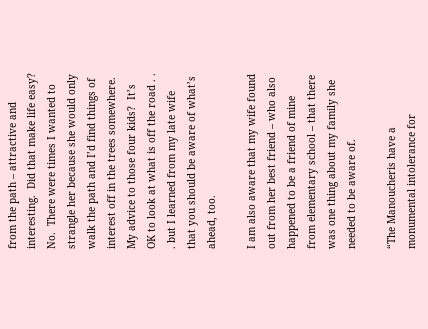from the path – attractive and interesting.  Did that make life easy?  No.  There were times I wanted to strangle her because she would only walk the path and I’d find things of interest off in the trees somewhere.  My advice to those four kids?  It’s OK to look at what is off the road . . . but I learned from my late wife that you should be aware of what’s ahead, too.

I am also aware that my wife found out from her best friend – who also happened to be a friend of mine from elementary school – that there was one thing about my family she needed to be aware of.

“The Manoucheris have a monumental intolerance for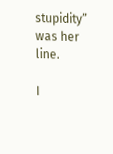stupidity” was her line.

I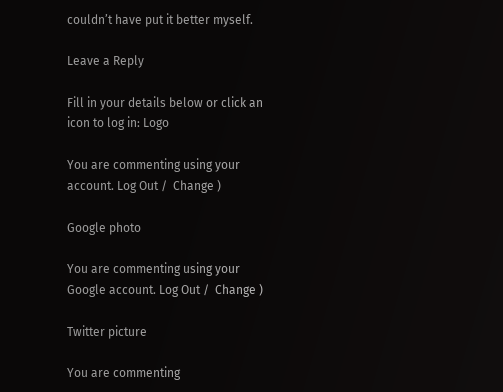couldn’t have put it better myself.

Leave a Reply

Fill in your details below or click an icon to log in: Logo

You are commenting using your account. Log Out /  Change )

Google photo

You are commenting using your Google account. Log Out /  Change )

Twitter picture

You are commenting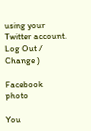using your Twitter account. Log Out /  Change )

Facebook photo

You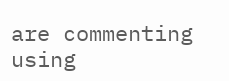are commenting using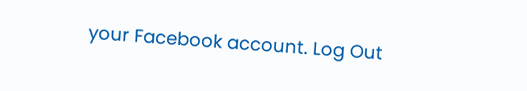your Facebook account. Log Out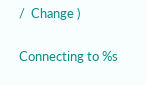/  Change )

Connecting to %s